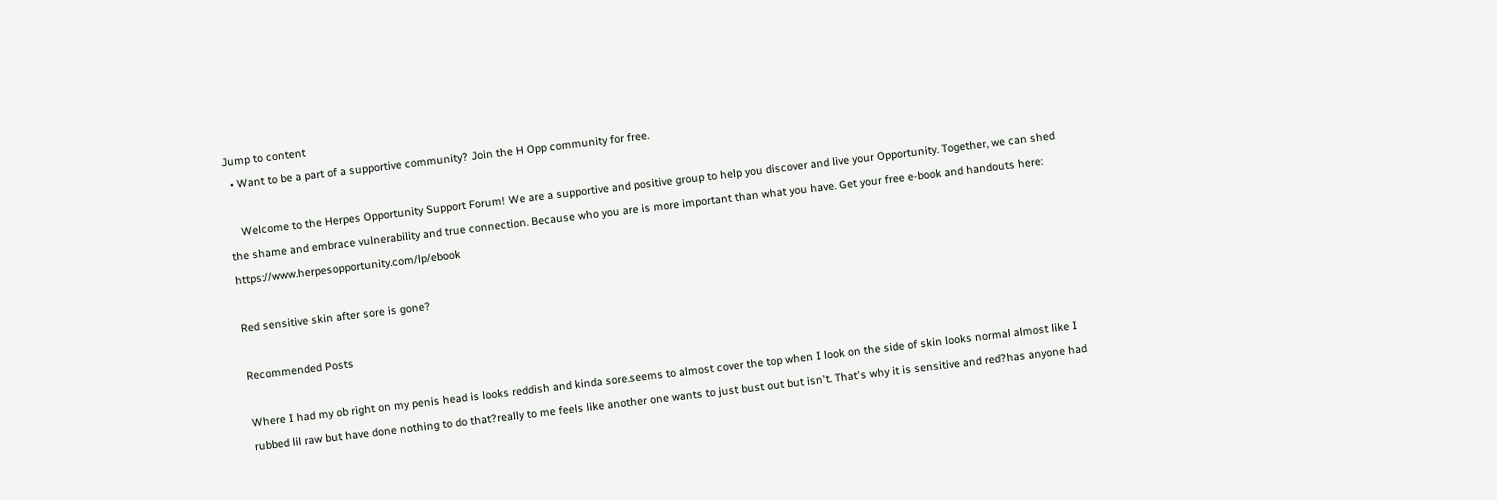Jump to content
  • Want to be a part of a supportive community? Join the H Opp community for free.

    Welcome to the Herpes Opportunity Support Forum! We are a supportive and positive group to help you discover and live your Opportunity. Together, we can shed the shame and embrace vulnerability and true connection. Because who you are is more important than what you have. Get your free e-book and handouts here: https://www.herpesopportunity.com/lp/ebook

Red sensitive skin after sore is gone?

Recommended Posts

Where I had my ob right on my penis head is looks reddish and kinda sore.seems to almost cover the top when I look on the side of skin looks normal almost like I rubbed lil raw but have done nothing to do that?really to me feels like another one wants to just bust out but isn't. That's why it is sensitive and red?has anyone had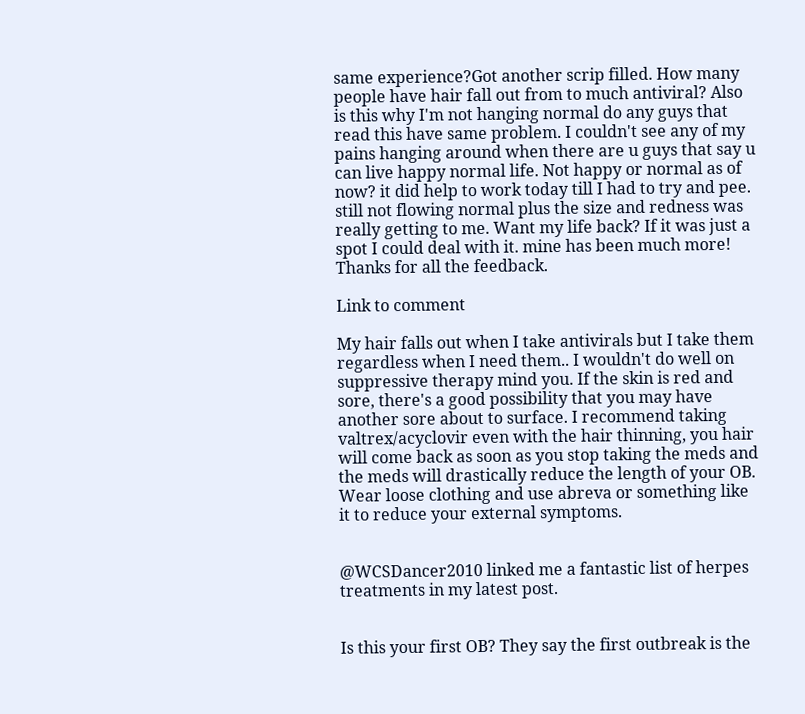same experience?Got another scrip filled. How many people have hair fall out from to much antiviral? Also is this why I'm not hanging normal do any guys that read this have same problem. I couldn't see any of my pains hanging around when there are u guys that say u can live happy normal life. Not happy or normal as of now? it did help to work today till I had to try and pee. still not flowing normal plus the size and redness was really getting to me. Want my life back? If it was just a spot I could deal with it. mine has been much more! Thanks for all the feedback.

Link to comment

My hair falls out when I take antivirals but I take them regardless when I need them.. I wouldn't do well on suppressive therapy mind you. If the skin is red and sore, there's a good possibility that you may have another sore about to surface. I recommend taking valtrex/acyclovir even with the hair thinning, you hair will come back as soon as you stop taking the meds and the meds will drastically reduce the length of your OB. Wear loose clothing and use abreva or something like it to reduce your external symptoms.


@WCSDancer2010 linked me a fantastic list of herpes treatments in my latest post.


Is this your first OB? They say the first outbreak is the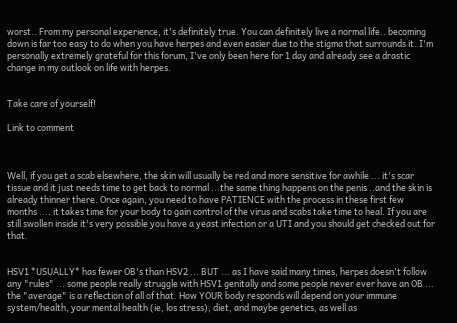worst.. From my personal experience, it's definitely true. You can definitely live a normal life.. becoming down is far too easy to do when you have herpes and even easier due to the stigma that surrounds it. I'm personally extremely grateful for this forum, I've only been here for 1 day and already see a drastic change in my outlook on life with herpes.


Take care of yourself!

Link to comment



Well, if you get a scab elsewhere, the skin will usually be red and more sensitive for awhile ... it's scar tissue and it just needs time to get back to normal ...the same thing happens on the penis ..and the skin is already thinner there. Once again, you need to have PATIENCE with the process in these first few months .... it takes time for your body to gain control of the virus and scabs take time to heal. If you are still swollen inside it's very possible you have a yeast infection or a UTI and you should get checked out for that.


HSV1 *USUALLY* has fewer OB's than HSV2 ... BUT ... as I have said many times, herpes doesn't follow any "rules" ... some people really struggle with HSV1 genitally and some people never ever have an OB ... the "average" is a reflection of all of that. How YOUR body responds will depend on your immune system/health, your mental health (ie, los stress), diet, and maybe genetics, as well as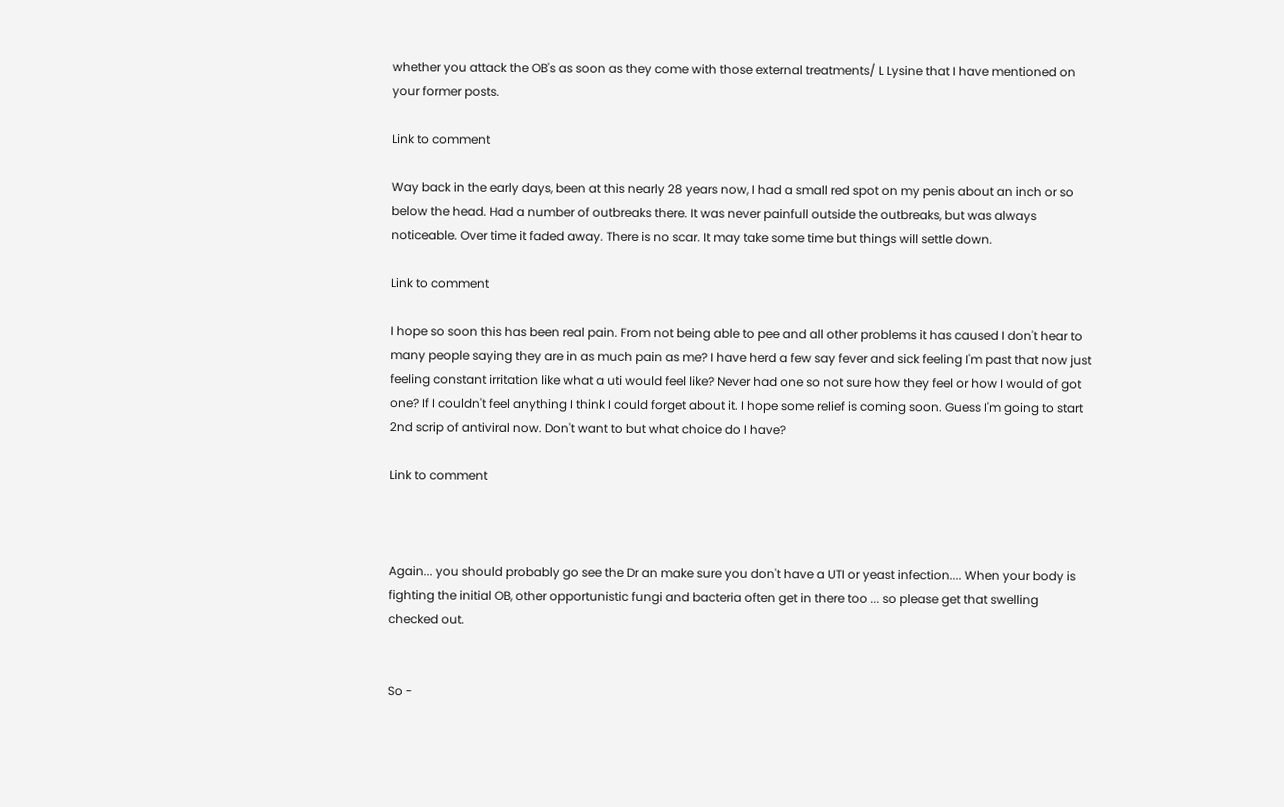whether you attack the OB's as soon as they come with those external treatments/ L Lysine that I have mentioned on your former posts.

Link to comment

Way back in the early days, been at this nearly 28 years now, I had a small red spot on my penis about an inch or so below the head. Had a number of outbreaks there. It was never painfull outside the outbreaks, but was always noticeable. Over time it faded away. There is no scar. It may take some time but things will settle down.

Link to comment

I hope so soon this has been real pain. From not being able to pee and all other problems it has caused I don't hear to many people saying they are in as much pain as me? I have herd a few say fever and sick feeling I'm past that now just feeling constant irritation like what a uti would feel like? Never had one so not sure how they feel or how I would of got one? If I couldn't feel anything I think I could forget about it. I hope some relief is coming soon. Guess I'm going to start 2nd scrip of antiviral now. Don't want to but what choice do I have?

Link to comment



Again... you should probably go see the Dr an make sure you don't have a UTI or yeast infection.... When your body is fighting the initial OB, other opportunistic fungi and bacteria often get in there too ... so please get that swelling checked out.


So -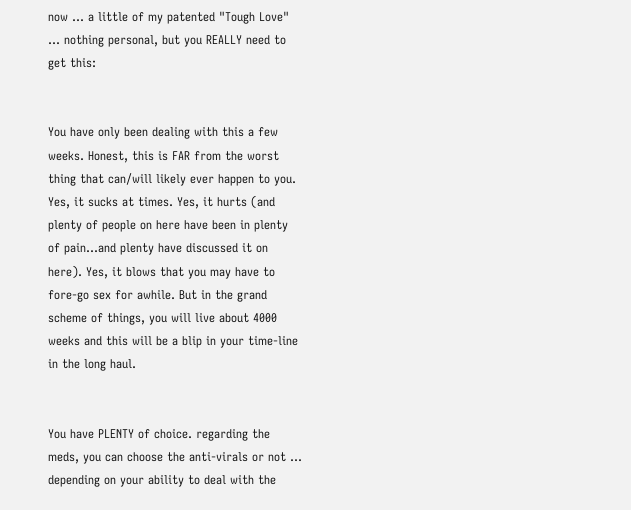now ... a little of my patented "Tough Love" ... nothing personal, but you REALLY need to get this:


You have only been dealing with this a few weeks. Honest, this is FAR from the worst thing that can/will likely ever happen to you. Yes, it sucks at times. Yes, it hurts (and plenty of people on here have been in plenty of pain...and plenty have discussed it on here). Yes, it blows that you may have to fore-go sex for awhile. But in the grand scheme of things, you will live about 4000 weeks and this will be a blip in your time-line in the long haul.


You have PLENTY of choice. regarding the meds, you can choose the anti-virals or not ... depending on your ability to deal with the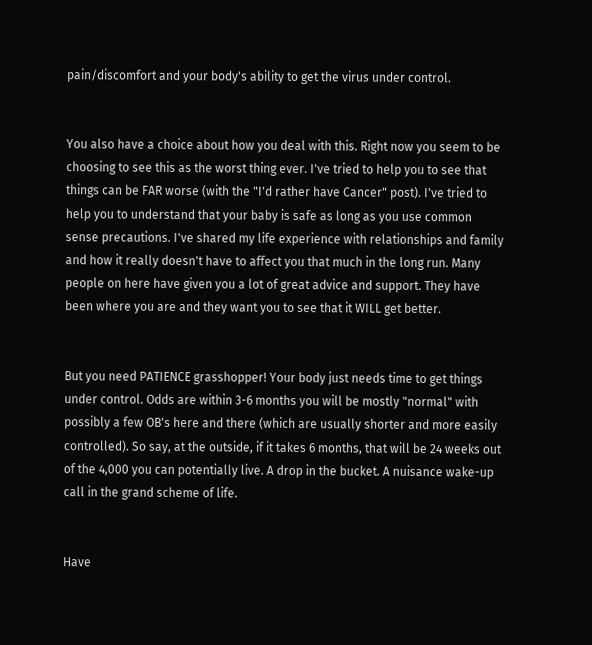pain/discomfort and your body's ability to get the virus under control.


You also have a choice about how you deal with this. Right now you seem to be choosing to see this as the worst thing ever. I've tried to help you to see that things can be FAR worse (with the "I'd rather have Cancer" post). I've tried to help you to understand that your baby is safe as long as you use common sense precautions. I've shared my life experience with relationships and family and how it really doesn't have to affect you that much in the long run. Many people on here have given you a lot of great advice and support. They have been where you are and they want you to see that it WILL get better.


But you need PATIENCE grasshopper! Your body just needs time to get things under control. Odds are within 3-6 months you will be mostly "normal" with possibly a few OB's here and there (which are usually shorter and more easily controlled). So say, at the outside, if it takes 6 months, that will be 24 weeks out of the 4,000 you can potentially live. A drop in the bucket. A nuisance wake-up call in the grand scheme of life.


Have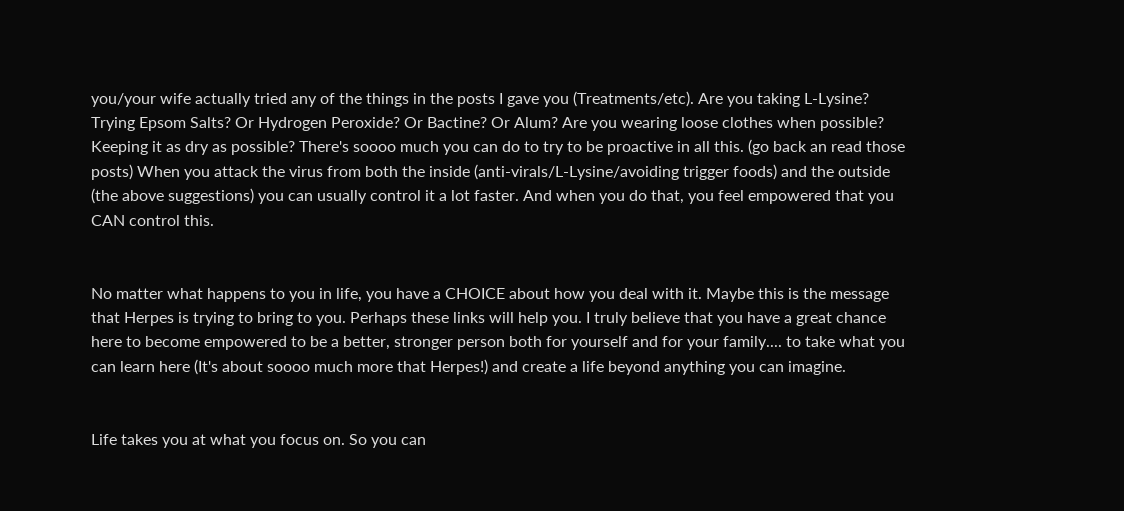you/your wife actually tried any of the things in the posts I gave you (Treatments/etc). Are you taking L-Lysine? Trying Epsom Salts? Or Hydrogen Peroxide? Or Bactine? Or Alum? Are you wearing loose clothes when possible? Keeping it as dry as possible? There's soooo much you can do to try to be proactive in all this. (go back an read those posts) When you attack the virus from both the inside (anti-virals/L-Lysine/avoiding trigger foods) and the outside (the above suggestions) you can usually control it a lot faster. And when you do that, you feel empowered that you CAN control this.


No matter what happens to you in life, you have a CHOICE about how you deal with it. Maybe this is the message that Herpes is trying to bring to you. Perhaps these links will help you. I truly believe that you have a great chance here to become empowered to be a better, stronger person both for yourself and for your family.... to take what you can learn here (It's about soooo much more that Herpes!) and create a life beyond anything you can imagine.


Life takes you at what you focus on. So you can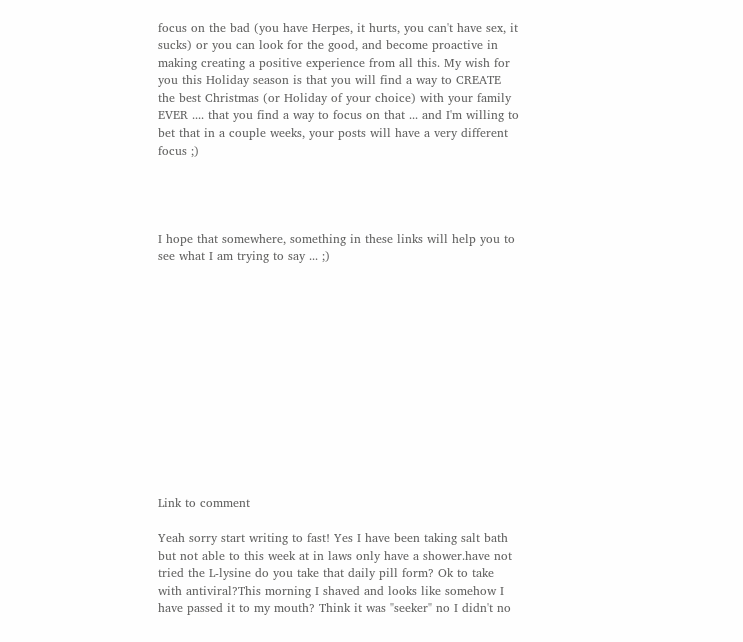focus on the bad (you have Herpes, it hurts, you can't have sex, it sucks) or you can look for the good, and become proactive in making creating a positive experience from all this. My wish for you this Holiday season is that you will find a way to CREATE the best Christmas (or Holiday of your choice) with your family EVER .... that you find a way to focus on that ... and I'm willing to bet that in a couple weeks, your posts will have a very different focus ;)




I hope that somewhere, something in these links will help you to see what I am trying to say ... ;)













Link to comment

Yeah sorry start writing to fast! Yes I have been taking salt bath but not able to this week at in laws only have a shower.have not tried the L-lysine do you take that daily pill form? Ok to take with antiviral?This morning I shaved and looks like somehow I have passed it to my mouth? Think it was "seeker" no I didn't no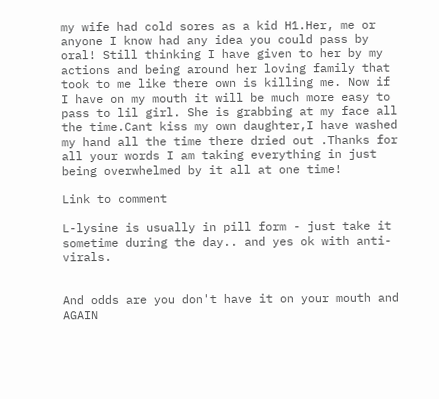my wife had cold sores as a kid H1.Her, me or anyone I know had any idea you could pass by oral! Still thinking I have given to her by my actions and being around her loving family that took to me like there own is killing me. Now if I have on my mouth it will be much more easy to pass to lil girl. She is grabbing at my face all the time.Cant kiss my own daughter,I have washed my hand all the time there dried out .Thanks for all your words I am taking everything in just being overwhelmed by it all at one time!

Link to comment

L-lysine is usually in pill form - just take it sometime during the day.. and yes ok with anti-virals.


And odds are you don't have it on your mouth and AGAIN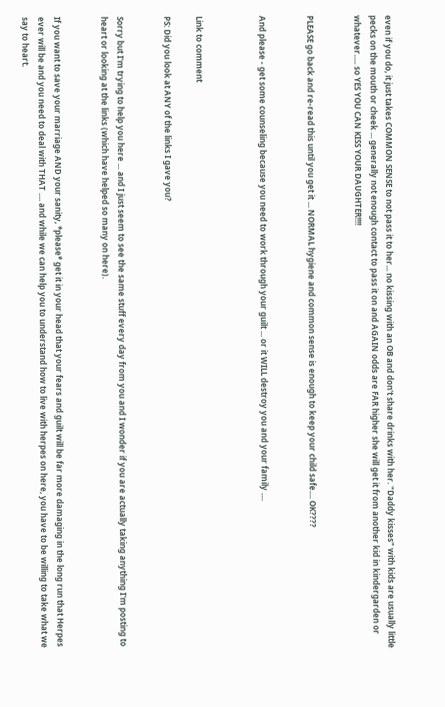even if you do, it just takes COMMON SENSE to not pass it to her... no kissing with an OB and don't share drinks with her. "Daddy kisses" with kids are usually little pecks on the mouth or cheek ... generally not enough contact to pass it on and AGAIN odds are FAR higher she will get it from another kid in kindergarden or whatever..... so YES YOU CAN KISS YOUR DAUGHTER!!!!


PLEASE go back and re-read this until you get it ... NORMAL hygiene and common sense is enough to keep your child safe.... OK????


And please - get some counseling because you need to work through your guilt ... or it WILL destroy you and your family ....



Link to comment

PS: Did you look at ANY of the links I gave you?


Sorry but I'm trying to help you here ... and I just seem to see the same stuff every day from you and I wonder if you are actually taking anything I'm posting to heart or looking at the links (which have helped so many on here).


If you want to save your marriage AND your sanity, *please* get it in your head that your fears and guilt will be far more damaging in the long run that Herpes ever will be and you need to deal with THAT .... and while we can help you to understand how to live with herpes on here, you have to be willing to take what we say to heart.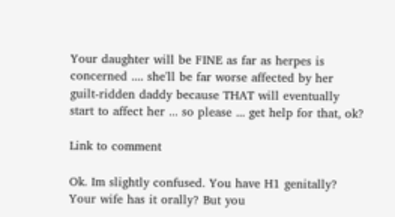Your daughter will be FINE as far as herpes is concerned .... she'll be far worse affected by her guilt-ridden daddy because THAT will eventually start to affect her ... so please ... get help for that, ok?

Link to comment

Ok. Im slightly confused. You have H1 genitally? Your wife has it orally? But you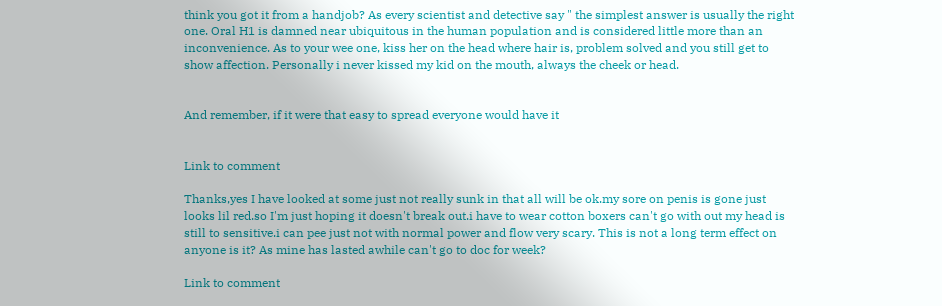think you got it from a handjob? As every scientist and detective say " the simplest answer is usually the right one. Oral H1 is damned near ubiquitous in the human population and is considered little more than an inconvenience. As to your wee one, kiss her on the head where hair is, problem solved and you still get to show affection. Personally i never kissed my kid on the mouth, always the cheek or head.


And remember, if it were that easy to spread everyone would have it


Link to comment

Thanks,yes I have looked at some just not really sunk in that all will be ok.my sore on penis is gone just looks lil red.so I'm just hoping it doesn't break out.i have to wear cotton boxers can't go with out my head is still to sensitive.i can pee just not with normal power and flow very scary. This is not a long term effect on anyone is it? As mine has lasted awhile can't go to doc for week?

Link to comment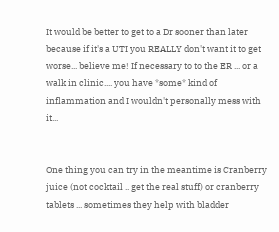It would be better to get to a Dr sooner than later because if it's a UTI you REALLY don't want it to get worse... believe me! If necessary to to the ER ... or a walk in clinic.... you have *some* kind of inflammation and I wouldn't personally mess with it...


One thing you can try in the meantime is Cranberry juice (not cocktail .. get the real stuff) or cranberry tablets ... sometimes they help with bladder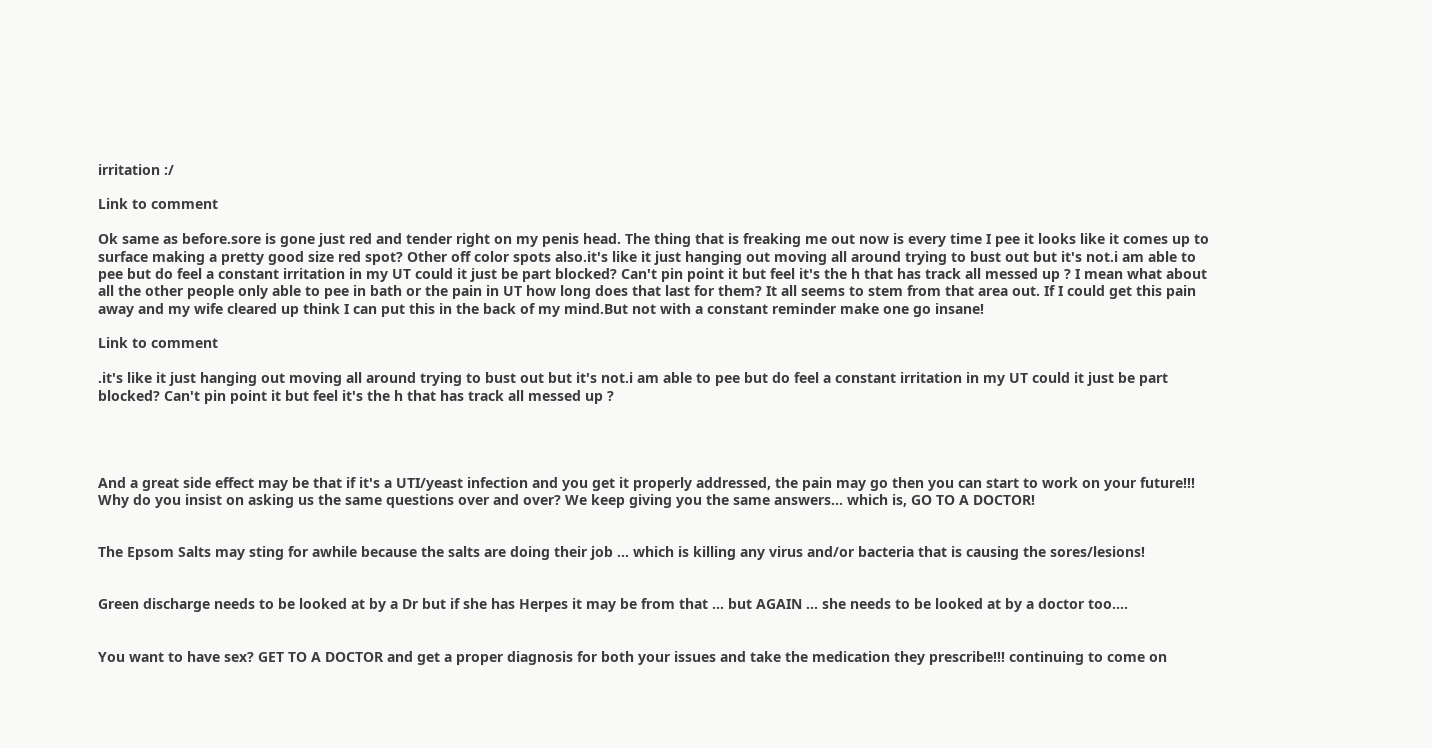irritation :/

Link to comment

Ok same as before.sore is gone just red and tender right on my penis head. The thing that is freaking me out now is every time I pee it looks like it comes up to surface making a pretty good size red spot? Other off color spots also.it's like it just hanging out moving all around trying to bust out but it's not.i am able to pee but do feel a constant irritation in my UT could it just be part blocked? Can't pin point it but feel it's the h that has track all messed up ? I mean what about all the other people only able to pee in bath or the pain in UT how long does that last for them? It all seems to stem from that area out. If I could get this pain away and my wife cleared up think I can put this in the back of my mind.But not with a constant reminder make one go insane!

Link to comment

.it's like it just hanging out moving all around trying to bust out but it's not.i am able to pee but do feel a constant irritation in my UT could it just be part blocked? Can't pin point it but feel it's the h that has track all messed up ?




And a great side effect may be that if it's a UTI/yeast infection and you get it properly addressed, the pain may go then you can start to work on your future!!! Why do you insist on asking us the same questions over and over? We keep giving you the same answers... which is, GO TO A DOCTOR!


The Epsom Salts may sting for awhile because the salts are doing their job ... which is killing any virus and/or bacteria that is causing the sores/lesions!


Green discharge needs to be looked at by a Dr but if she has Herpes it may be from that ... but AGAIN ... she needs to be looked at by a doctor too....


You want to have sex? GET TO A DOCTOR and get a proper diagnosis for both your issues and take the medication they prescribe!!! continuing to come on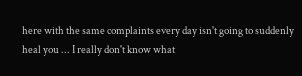here with the same complaints every day isn't going to suddenly heal you ... I really don't know what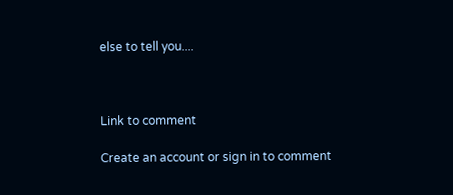else to tell you....



Link to comment

Create an account or sign in to comment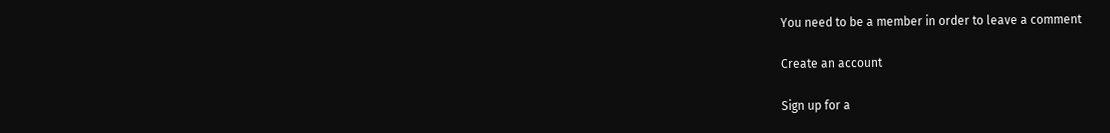You need to be a member in order to leave a comment

Create an account

Sign up for a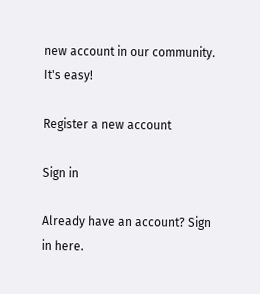new account in our community. It's easy!

Register a new account

Sign in

Already have an account? Sign in here.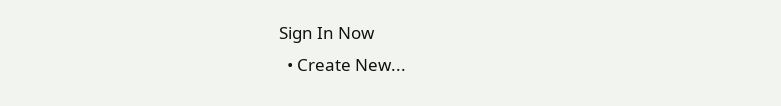Sign In Now
  • Create New...